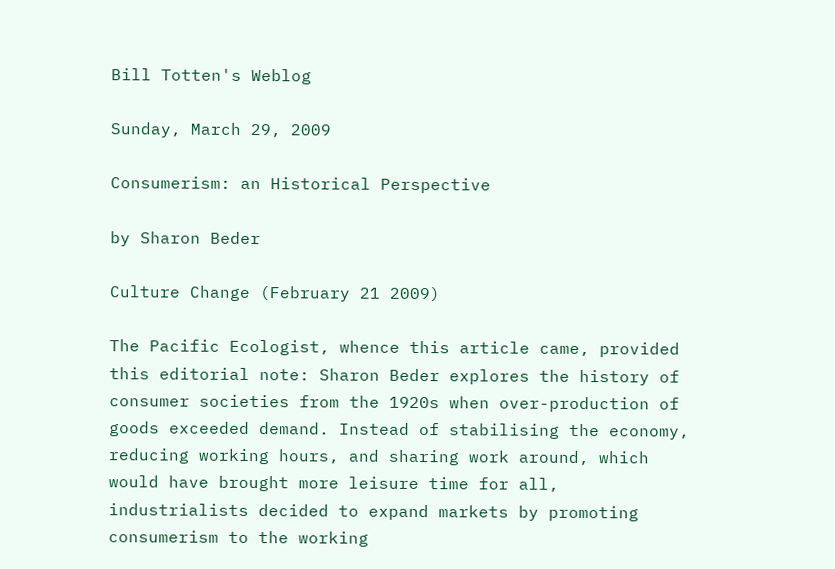Bill Totten's Weblog

Sunday, March 29, 2009

Consumerism: an Historical Perspective

by Sharon Beder

Culture Change (February 21 2009)

The Pacific Ecologist, whence this article came, provided this editorial note: Sharon Beder explores the history of consumer societies from the 1920s when over-production of goods exceeded demand. Instead of stabilising the economy, reducing working hours, and sharing work around, which would have brought more leisure time for all, industrialists decided to expand markets by promoting consumerism to the working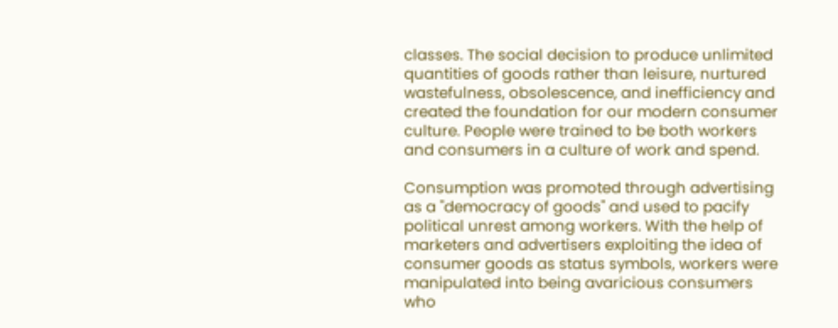classes. The social decision to produce unlimited quantities of goods rather than leisure, nurtured wastefulness, obsolescence, and inefficiency and created the foundation for our modern consumer culture. People were trained to be both workers and consumers in a culture of work and spend.

Consumption was promoted through advertising as a "democracy of goods" and used to pacify political unrest among workers. With the help of marketers and advertisers exploiting the idea of consumer goods as status symbols, workers were manipulated into being avaricious consumers who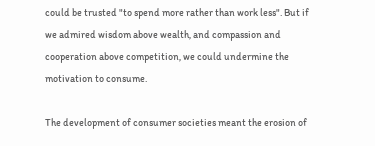could be trusted "to spend more rather than work less". But if we admired wisdom above wealth, and compassion and cooperation above competition, we could undermine the motivation to consume.

The development of consumer societies meant the erosion of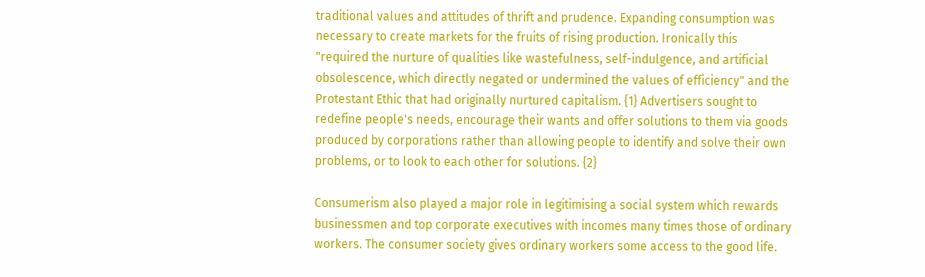traditional values and attitudes of thrift and prudence. Expanding consumption was necessary to create markets for the fruits of rising production. Ironically this "required the nurture of qualities like wastefulness, self-indulgence, and artificial obsolescence, which directly negated or undermined the values of efficiency" and the Protestant Ethic that had originally nurtured capitalism. {1} Advertisers sought to redefine people's needs, encourage their wants and offer solutions to them via goods produced by corporations rather than allowing people to identify and solve their own problems, or to look to each other for solutions. {2}

Consumerism also played a major role in legitimising a social system which rewards businessmen and top corporate executives with incomes many times those of ordinary workers. The consumer society gives ordinary workers some access to the good life.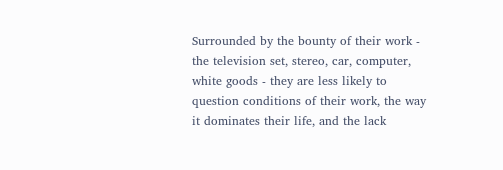Surrounded by the bounty of their work - the television set, stereo, car, computer, white goods - they are less likely to question conditions of their work, the way it dominates their life, and the lack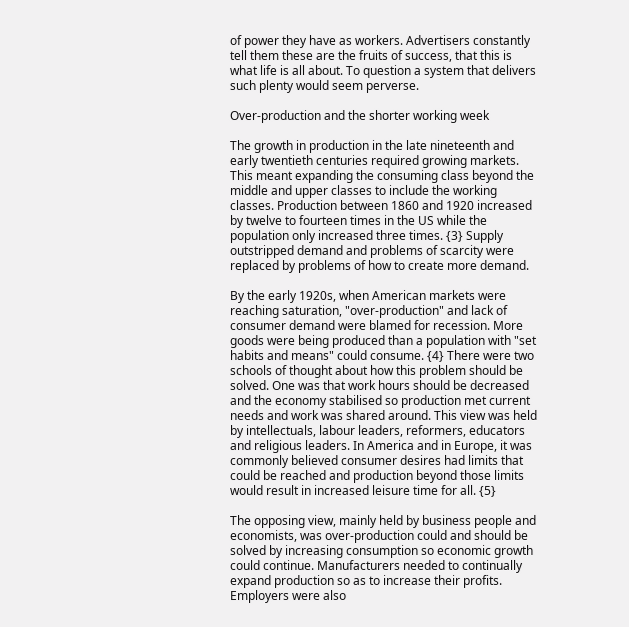of power they have as workers. Advertisers constantly tell them these are the fruits of success, that this is what life is all about. To question a system that delivers such plenty would seem perverse.

Over-production and the shorter working week

The growth in production in the late nineteenth and early twentieth centuries required growing markets. This meant expanding the consuming class beyond the middle and upper classes to include the working classes. Production between 1860 and 1920 increased by twelve to fourteen times in the US while the population only increased three times. {3} Supply outstripped demand and problems of scarcity were replaced by problems of how to create more demand.

By the early 1920s, when American markets were reaching saturation, "over-production" and lack of consumer demand were blamed for recession. More goods were being produced than a population with "set habits and means" could consume. {4} There were two schools of thought about how this problem should be solved. One was that work hours should be decreased and the economy stabilised so production met current needs and work was shared around. This view was held by intellectuals, labour leaders, reformers, educators and religious leaders. In America and in Europe, it was commonly believed consumer desires had limits that could be reached and production beyond those limits would result in increased leisure time for all. {5}

The opposing view, mainly held by business people and economists, was over-production could and should be solved by increasing consumption so economic growth could continue. Manufacturers needed to continually expand production so as to increase their profits. Employers were also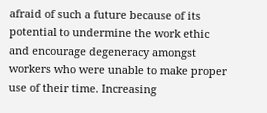afraid of such a future because of its potential to undermine the work ethic and encourage degeneracy amongst workers who were unable to make proper use of their time. Increasing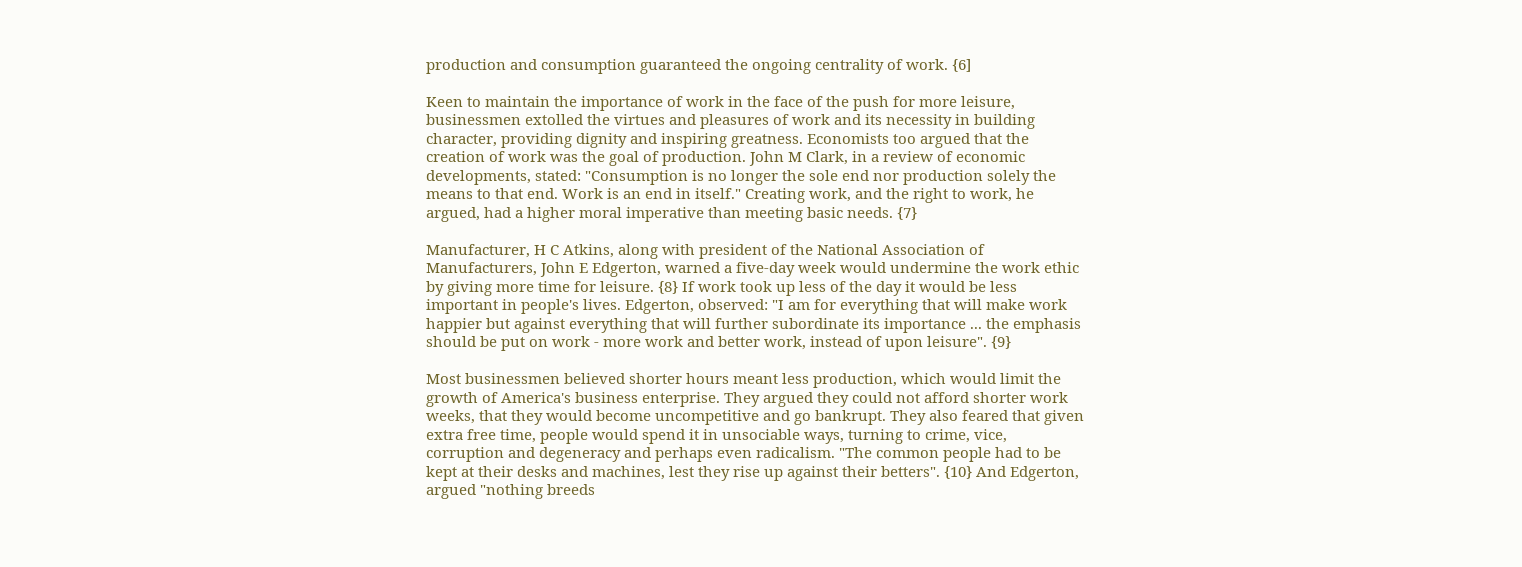production and consumption guaranteed the ongoing centrality of work. {6]

Keen to maintain the importance of work in the face of the push for more leisure, businessmen extolled the virtues and pleasures of work and its necessity in building character, providing dignity and inspiring greatness. Economists too argued that the creation of work was the goal of production. John M Clark, in a review of economic developments, stated: "Consumption is no longer the sole end nor production solely the means to that end. Work is an end in itself." Creating work, and the right to work, he argued, had a higher moral imperative than meeting basic needs. {7}

Manufacturer, H C Atkins, along with president of the National Association of Manufacturers, John E Edgerton, warned a five-day week would undermine the work ethic by giving more time for leisure. {8} If work took up less of the day it would be less important in people's lives. Edgerton, observed: "I am for everything that will make work happier but against everything that will further subordinate its importance ... the emphasis should be put on work - more work and better work, instead of upon leisure". {9}

Most businessmen believed shorter hours meant less production, which would limit the growth of America's business enterprise. They argued they could not afford shorter work weeks, that they would become uncompetitive and go bankrupt. They also feared that given extra free time, people would spend it in unsociable ways, turning to crime, vice, corruption and degeneracy and perhaps even radicalism. "The common people had to be kept at their desks and machines, lest they rise up against their betters". {10} And Edgerton, argued "nothing breeds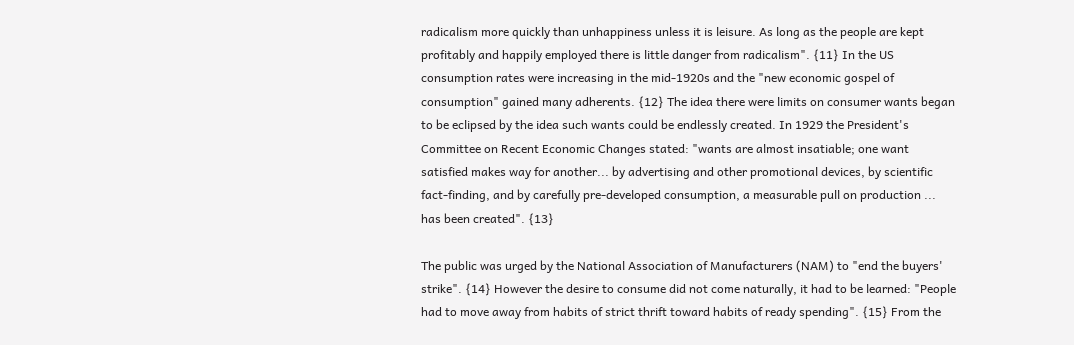radicalism more quickly than unhappiness unless it is leisure. As long as the people are kept profitably and happily employed there is little danger from radicalism". {11} In the US consumption rates were increasing in the mid-1920s and the "new economic gospel of consumption" gained many adherents. {12} The idea there were limits on consumer wants began to be eclipsed by the idea such wants could be endlessly created. In 1929 the President's Committee on Recent Economic Changes stated: "wants are almost insatiable; one want satisfied makes way for another... by advertising and other promotional devices, by scientific fact-finding, and by carefully pre-developed consumption, a measurable pull on production ... has been created". {13}

The public was urged by the National Association of Manufacturers (NAM) to "end the buyers' strike". {14} However the desire to consume did not come naturally, it had to be learned: "People had to move away from habits of strict thrift toward habits of ready spending". {15} From the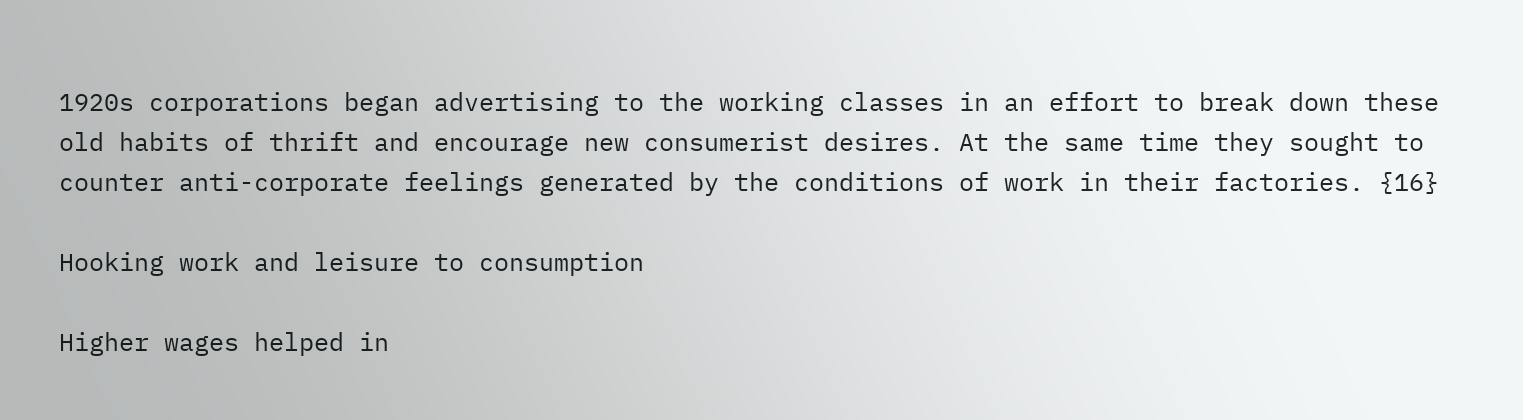1920s corporations began advertising to the working classes in an effort to break down these old habits of thrift and encourage new consumerist desires. At the same time they sought to counter anti-corporate feelings generated by the conditions of work in their factories. {16}

Hooking work and leisure to consumption

Higher wages helped in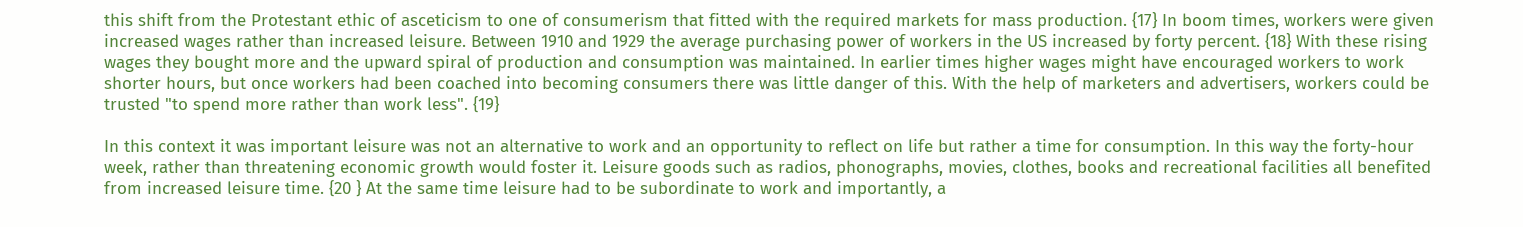this shift from the Protestant ethic of asceticism to one of consumerism that fitted with the required markets for mass production. {17} In boom times, workers were given increased wages rather than increased leisure. Between 1910 and 1929 the average purchasing power of workers in the US increased by forty percent. {18} With these rising wages they bought more and the upward spiral of production and consumption was maintained. In earlier times higher wages might have encouraged workers to work shorter hours, but once workers had been coached into becoming consumers there was little danger of this. With the help of marketers and advertisers, workers could be trusted "to spend more rather than work less". {19}

In this context it was important leisure was not an alternative to work and an opportunity to reflect on life but rather a time for consumption. In this way the forty-hour week, rather than threatening economic growth would foster it. Leisure goods such as radios, phonographs, movies, clothes, books and recreational facilities all benefited from increased leisure time. {20 } At the same time leisure had to be subordinate to work and importantly, a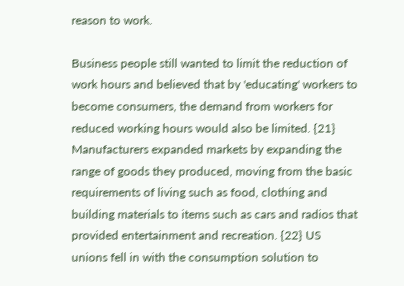reason to work.

Business people still wanted to limit the reduction of work hours and believed that by 'educating' workers to become consumers, the demand from workers for reduced working hours would also be limited. {21} Manufacturers expanded markets by expanding the range of goods they produced, moving from the basic requirements of living such as food, clothing and building materials to items such as cars and radios that provided entertainment and recreation. {22} US unions fell in with the consumption solution to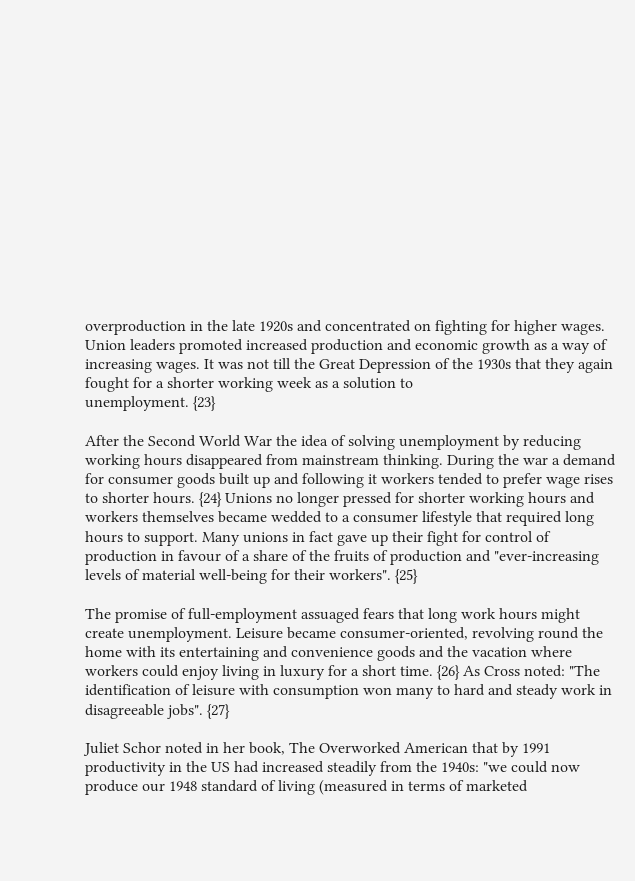overproduction in the late 1920s and concentrated on fighting for higher wages. Union leaders promoted increased production and economic growth as a way of increasing wages. It was not till the Great Depression of the 1930s that they again fought for a shorter working week as a solution to
unemployment. {23}

After the Second World War the idea of solving unemployment by reducing working hours disappeared from mainstream thinking. During the war a demand for consumer goods built up and following it workers tended to prefer wage rises to shorter hours. {24} Unions no longer pressed for shorter working hours and workers themselves became wedded to a consumer lifestyle that required long hours to support. Many unions in fact gave up their fight for control of production in favour of a share of the fruits of production and "ever-increasing levels of material well-being for their workers". {25}

The promise of full-employment assuaged fears that long work hours might create unemployment. Leisure became consumer-oriented, revolving round the home with its entertaining and convenience goods and the vacation where workers could enjoy living in luxury for a short time. {26} As Cross noted: "The identification of leisure with consumption won many to hard and steady work in disagreeable jobs". {27}

Juliet Schor noted in her book, The Overworked American that by 1991 productivity in the US had increased steadily from the 1940s: "we could now produce our 1948 standard of living (measured in terms of marketed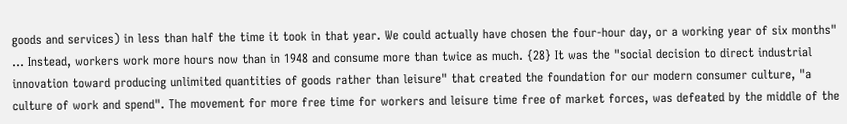goods and services) in less than half the time it took in that year. We could actually have chosen the four-hour day, or a working year of six months" ... Instead, workers work more hours now than in 1948 and consume more than twice as much. {28} It was the "social decision to direct industrial innovation toward producing unlimited quantities of goods rather than leisure" that created the foundation for our modern consumer culture, "a culture of work and spend". The movement for more free time for workers and leisure time free of market forces, was defeated by the middle of the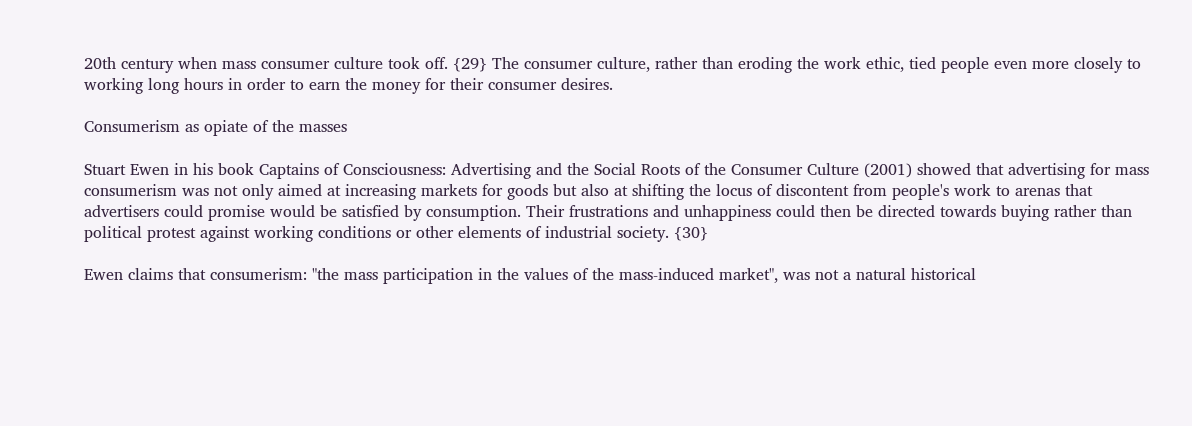20th century when mass consumer culture took off. {29} The consumer culture, rather than eroding the work ethic, tied people even more closely to working long hours in order to earn the money for their consumer desires.

Consumerism as opiate of the masses

Stuart Ewen in his book Captains of Consciousness: Advertising and the Social Roots of the Consumer Culture (2001) showed that advertising for mass consumerism was not only aimed at increasing markets for goods but also at shifting the locus of discontent from people's work to arenas that advertisers could promise would be satisfied by consumption. Their frustrations and unhappiness could then be directed towards buying rather than political protest against working conditions or other elements of industrial society. {30}

Ewen claims that consumerism: "the mass participation in the values of the mass-induced market", was not a natural historical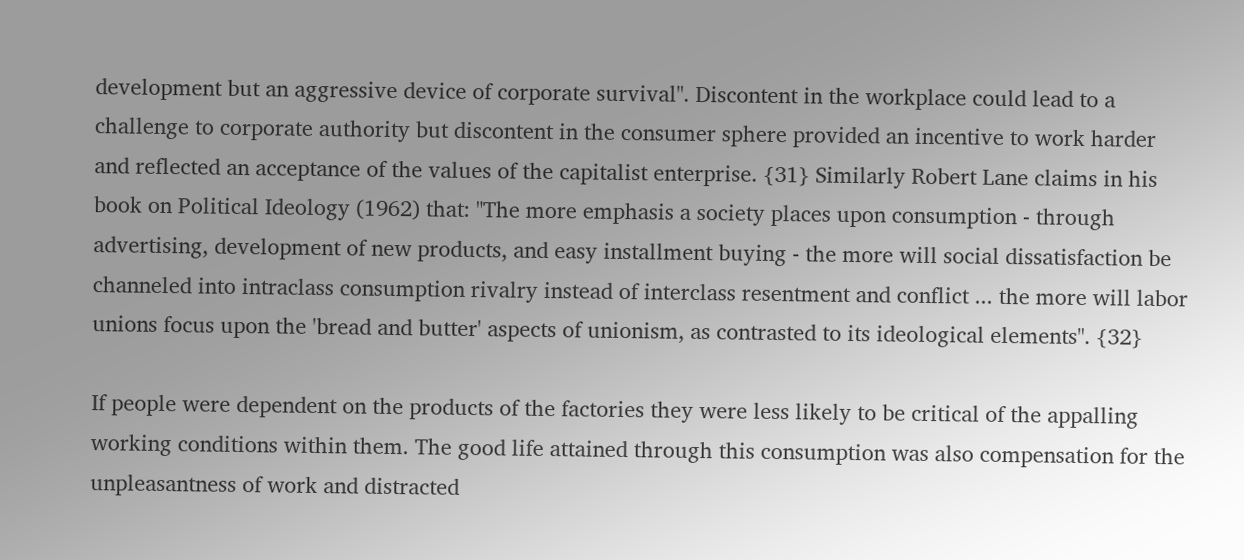development but an aggressive device of corporate survival". Discontent in the workplace could lead to a challenge to corporate authority but discontent in the consumer sphere provided an incentive to work harder and reflected an acceptance of the values of the capitalist enterprise. {31} Similarly Robert Lane claims in his book on Political Ideology (1962) that: "The more emphasis a society places upon consumption - through advertising, development of new products, and easy installment buying - the more will social dissatisfaction be channeled into intraclass consumption rivalry instead of interclass resentment and conflict ... the more will labor unions focus upon the 'bread and butter' aspects of unionism, as contrasted to its ideological elements". {32}

If people were dependent on the products of the factories they were less likely to be critical of the appalling working conditions within them. The good life attained through this consumption was also compensation for the unpleasantness of work and distracted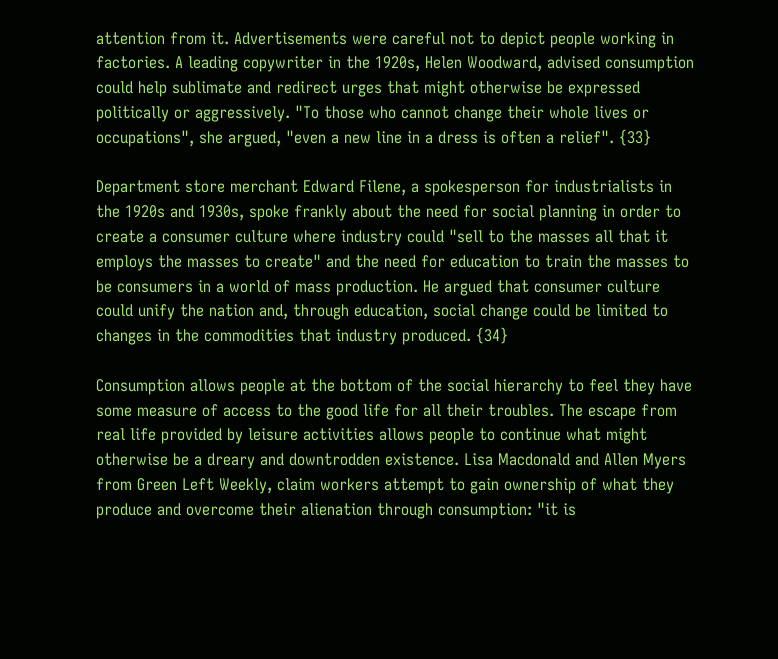attention from it. Advertisements were careful not to depict people working in factories. A leading copywriter in the 1920s, Helen Woodward, advised consumption could help sublimate and redirect urges that might otherwise be expressed politically or aggressively. "To those who cannot change their whole lives or occupations", she argued, "even a new line in a dress is often a relief". {33}

Department store merchant Edward Filene, a spokesperson for industrialists in the 1920s and 1930s, spoke frankly about the need for social planning in order to create a consumer culture where industry could "sell to the masses all that it employs the masses to create" and the need for education to train the masses to be consumers in a world of mass production. He argued that consumer culture could unify the nation and, through education, social change could be limited to changes in the commodities that industry produced. {34}

Consumption allows people at the bottom of the social hierarchy to feel they have some measure of access to the good life for all their troubles. The escape from real life provided by leisure activities allows people to continue what might otherwise be a dreary and downtrodden existence. Lisa Macdonald and Allen Myers from Green Left Weekly, claim workers attempt to gain ownership of what they produce and overcome their alienation through consumption: "it is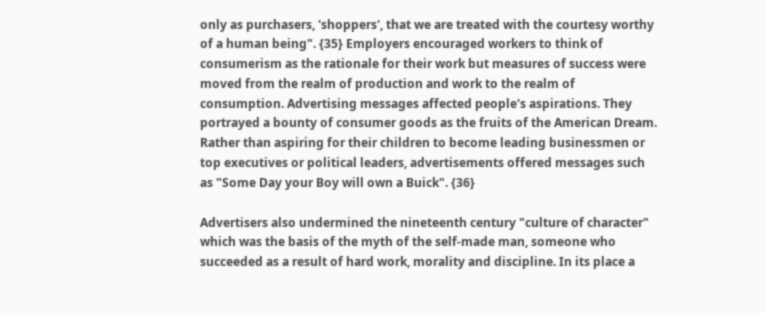only as purchasers, 'shoppers', that we are treated with the courtesy worthy of a human being". {35} Employers encouraged workers to think of consumerism as the rationale for their work but measures of success were moved from the realm of production and work to the realm of consumption. Advertising messages affected people's aspirations. They portrayed a bounty of consumer goods as the fruits of the American Dream. Rather than aspiring for their children to become leading businessmen or top executives or political leaders, advertisements offered messages such as "Some Day your Boy will own a Buick". {36}

Advertisers also undermined the nineteenth century "culture of character" which was the basis of the myth of the self-made man, someone who succeeded as a result of hard work, morality and discipline. In its place a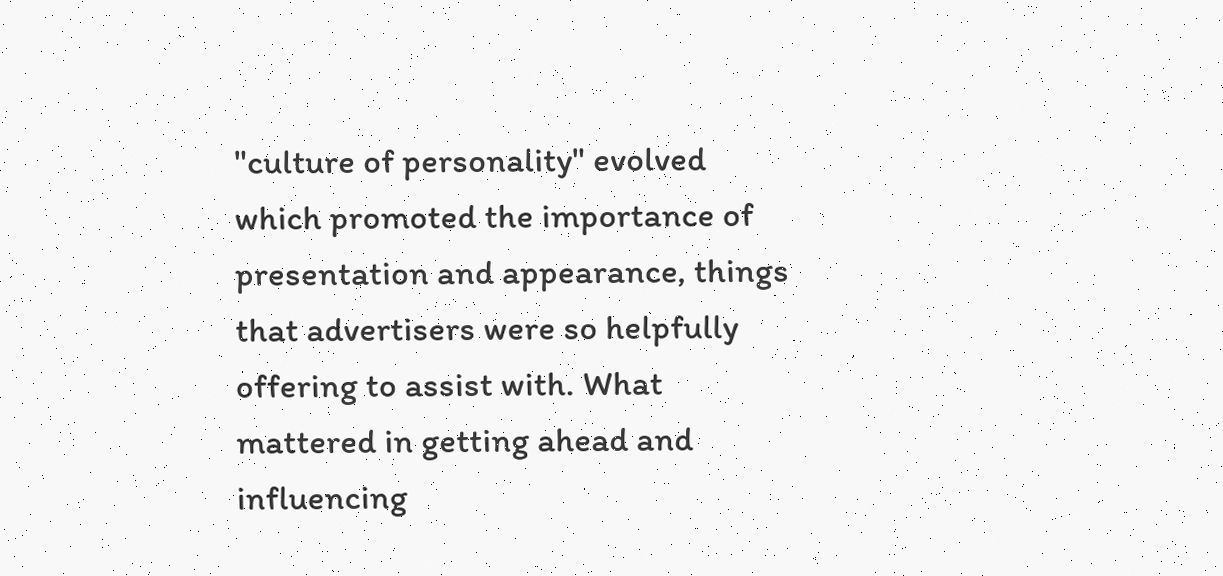"culture of personality" evolved which promoted the importance of presentation and appearance, things that advertisers were so helpfully offering to assist with. What mattered in getting ahead and influencing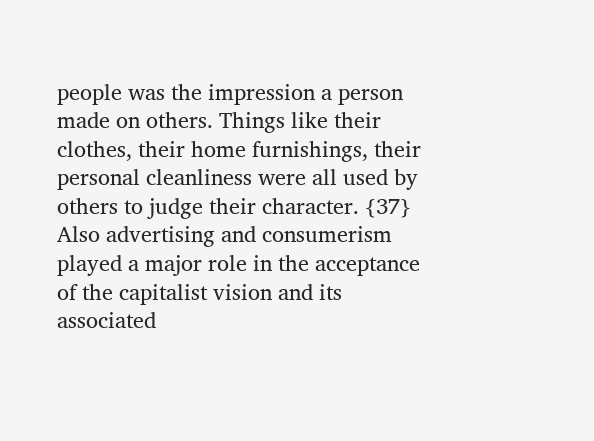people was the impression a person made on others. Things like their clothes, their home furnishings, their personal cleanliness were all used by others to judge their character. {37} Also advertising and consumerism played a major role in the acceptance of the capitalist vision and its associated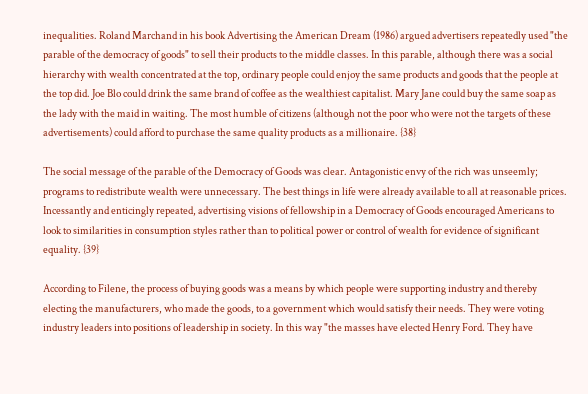inequalities. Roland Marchand in his book Advertising the American Dream (1986) argued advertisers repeatedly used "the parable of the democracy of goods" to sell their products to the middle classes. In this parable, although there was a social hierarchy with wealth concentrated at the top, ordinary people could enjoy the same products and goods that the people at the top did. Joe Blo could drink the same brand of coffee as the wealthiest capitalist. Mary Jane could buy the same soap as the lady with the maid in waiting. The most humble of citizens (although not the poor who were not the targets of these advertisements) could afford to purchase the same quality products as a millionaire. {38}

The social message of the parable of the Democracy of Goods was clear. Antagonistic envy of the rich was unseemly; programs to redistribute wealth were unnecessary. The best things in life were already available to all at reasonable prices. Incessantly and enticingly repeated, advertising visions of fellowship in a Democracy of Goods encouraged Americans to look to similarities in consumption styles rather than to political power or control of wealth for evidence of significant equality. {39}

According to Filene, the process of buying goods was a means by which people were supporting industry and thereby electing the manufacturers, who made the goods, to a government which would satisfy their needs. They were voting industry leaders into positions of leadership in society. In this way "the masses have elected Henry Ford. They have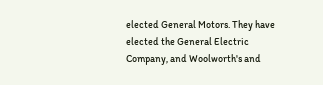elected General Motors. They have elected the General Electric Company, and Woolworth's and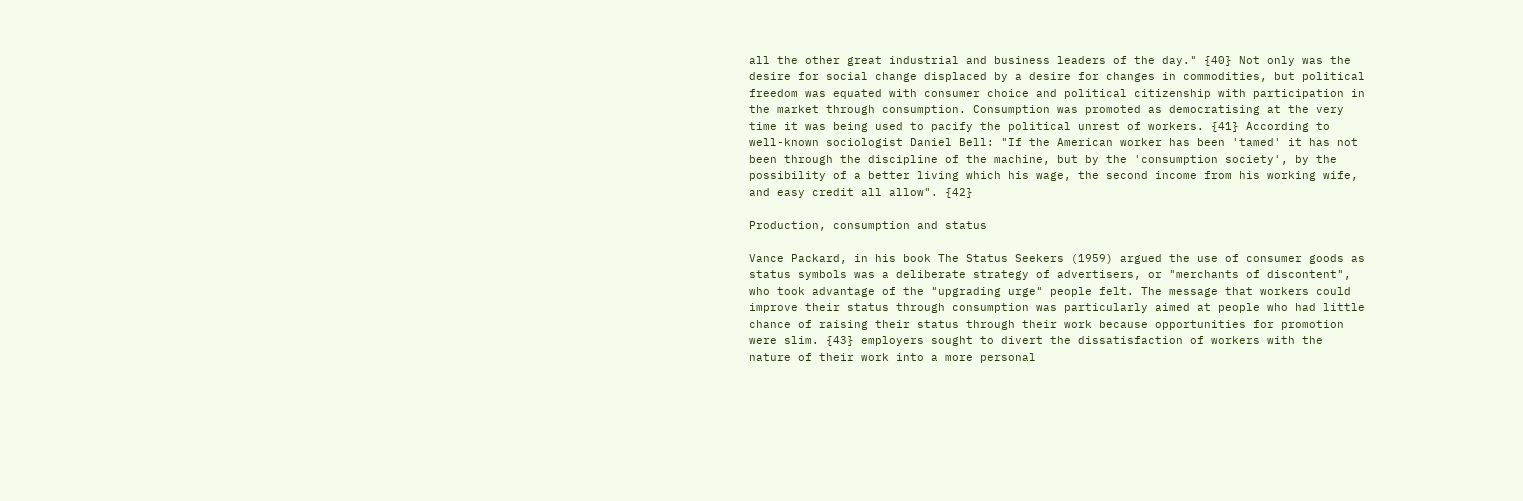all the other great industrial and business leaders of the day." {40} Not only was the desire for social change displaced by a desire for changes in commodities, but political freedom was equated with consumer choice and political citizenship with participation in the market through consumption. Consumption was promoted as democratising at the very time it was being used to pacify the political unrest of workers. {41} According to well-known sociologist Daniel Bell: "If the American worker has been 'tamed' it has not been through the discipline of the machine, but by the 'consumption society', by the possibility of a better living which his wage, the second income from his working wife, and easy credit all allow". {42}

Production, consumption and status

Vance Packard, in his book The Status Seekers (1959) argued the use of consumer goods as status symbols was a deliberate strategy of advertisers, or "merchants of discontent", who took advantage of the "upgrading urge" people felt. The message that workers could improve their status through consumption was particularly aimed at people who had little chance of raising their status through their work because opportunities for promotion were slim. {43} employers sought to divert the dissatisfaction of workers with the nature of their work into a more personal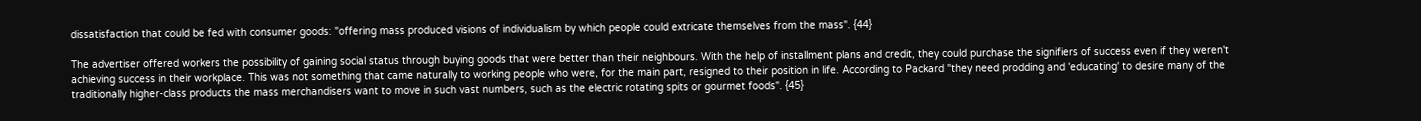dissatisfaction that could be fed with consumer goods: "offering mass produced visions of individualism by which people could extricate themselves from the mass". {44}

The advertiser offered workers the possibility of gaining social status through buying goods that were better than their neighbours. With the help of installment plans and credit, they could purchase the signifiers of success even if they weren't achieving success in their workplace. This was not something that came naturally to working people who were, for the main part, resigned to their position in life. According to Packard "they need prodding and 'educating' to desire many of the traditionally higher-class products the mass merchandisers want to move in such vast numbers, such as the electric rotating spits or gourmet foods". {45}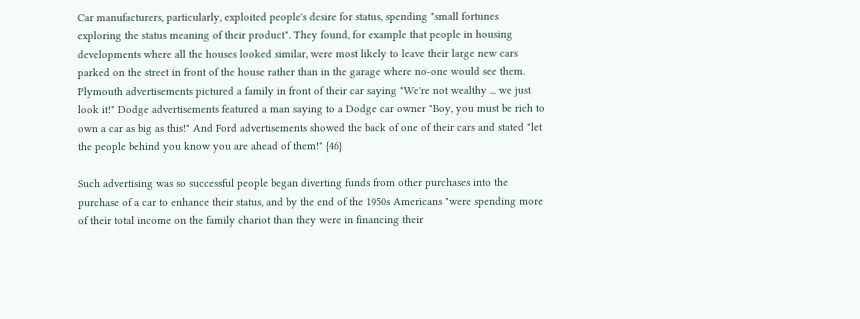Car manufacturers, particularly, exploited people's desire for status, spending "small fortunes exploring the status meaning of their product". They found, for example that people in housing developments where all the houses looked similar, were most likely to leave their large new cars parked on the street in front of the house rather than in the garage where no-one would see them. Plymouth advertisements pictured a family in front of their car saying "We're not wealthy ... we just look it!" Dodge advertisements featured a man saying to a Dodge car owner "Boy, you must be rich to own a car as big as this!" And Ford advertisements showed the back of one of their cars and stated "let the people behind you know you are ahead of them!" {46}

Such advertising was so successful people began diverting funds from other purchases into the purchase of a car to enhance their status, and by the end of the 1950s Americans "were spending more of their total income on the family chariot than they were in financing their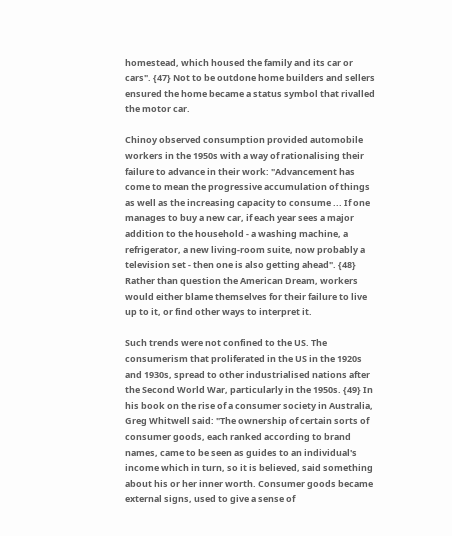homestead, which housed the family and its car or cars". {47} Not to be outdone home builders and sellers ensured the home became a status symbol that rivalled the motor car.

Chinoy observed consumption provided automobile workers in the 1950s with a way of rationalising their failure to advance in their work: "Advancement has come to mean the progressive accumulation of things as well as the increasing capacity to consume ... If one manages to buy a new car, if each year sees a major addition to the household - a washing machine, a refrigerator, a new living-room suite, now probably a television set - then one is also getting ahead". {48} Rather than question the American Dream, workers would either blame themselves for their failure to live up to it, or find other ways to interpret it.

Such trends were not confined to the US. The consumerism that proliferated in the US in the 1920s and 1930s, spread to other industrialised nations after the Second World War, particularly in the 1950s. {49} In his book on the rise of a consumer society in Australia, Greg Whitwell said: "The ownership of certain sorts of consumer goods, each ranked according to brand names, came to be seen as guides to an individual's income which in turn, so it is believed, said something about his or her inner worth. Consumer goods became external signs, used to give a sense of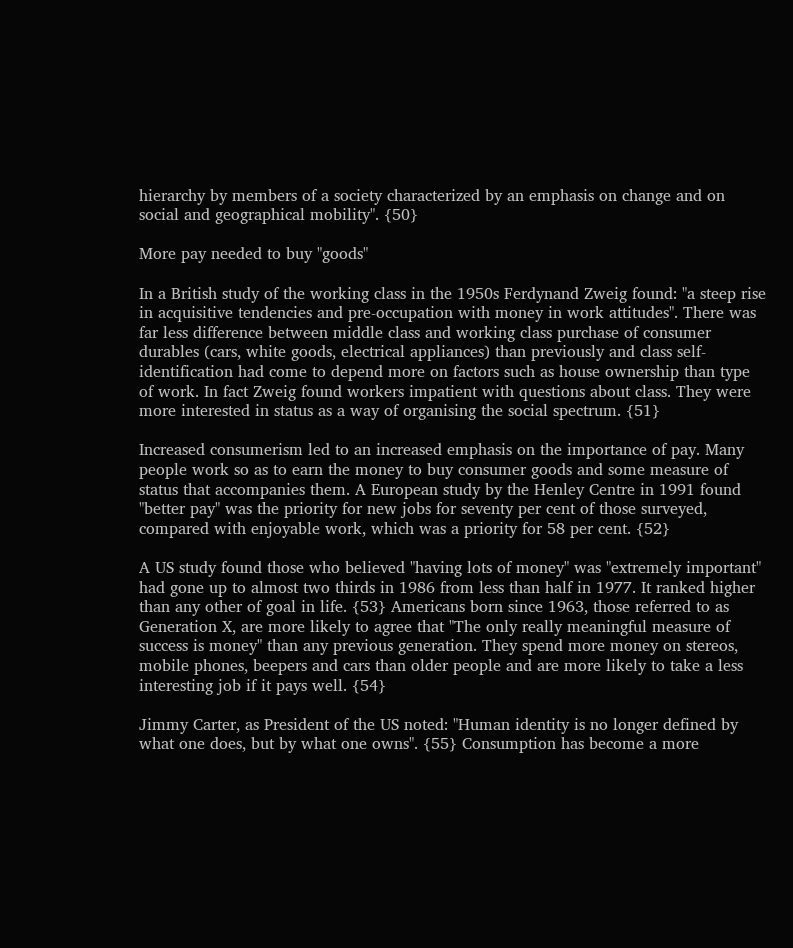hierarchy by members of a society characterized by an emphasis on change and on social and geographical mobility". {50}

More pay needed to buy "goods"

In a British study of the working class in the 1950s Ferdynand Zweig found: "a steep rise in acquisitive tendencies and pre-occupation with money in work attitudes". There was far less difference between middle class and working class purchase of consumer durables (cars, white goods, electrical appliances) than previously and class self-identification had come to depend more on factors such as house ownership than type of work. In fact Zweig found workers impatient with questions about class. They were more interested in status as a way of organising the social spectrum. {51}

Increased consumerism led to an increased emphasis on the importance of pay. Many people work so as to earn the money to buy consumer goods and some measure of status that accompanies them. A European study by the Henley Centre in 1991 found "better pay" was the priority for new jobs for seventy per cent of those surveyed, compared with enjoyable work, which was a priority for 58 per cent. {52}

A US study found those who believed "having lots of money" was "extremely important" had gone up to almost two thirds in 1986 from less than half in 1977. It ranked higher than any other of goal in life. {53} Americans born since 1963, those referred to as Generation X, are more likely to agree that "The only really meaningful measure of success is money" than any previous generation. They spend more money on stereos, mobile phones, beepers and cars than older people and are more likely to take a less interesting job if it pays well. {54}

Jimmy Carter, as President of the US noted: "Human identity is no longer defined by what one does, but by what one owns". {55} Consumption has become a more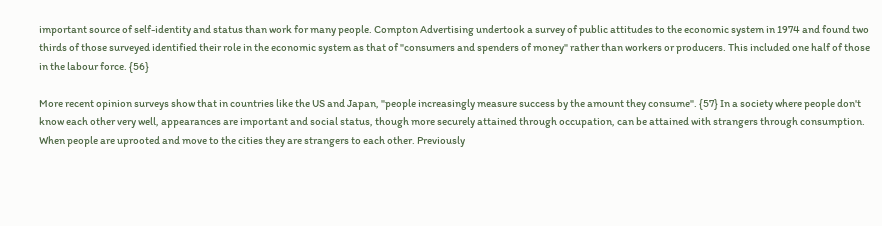important source of self-identity and status than work for many people. Compton Advertising undertook a survey of public attitudes to the economic system in 1974 and found two thirds of those surveyed identified their role in the economic system as that of "consumers and spenders of money" rather than workers or producers. This included one half of those in the labour force. {56}

More recent opinion surveys show that in countries like the US and Japan, "people increasingly measure success by the amount they consume". {57} In a society where people don't know each other very well, appearances are important and social status, though more securely attained through occupation, can be attained with strangers through consumption. When people are uprooted and move to the cities they are strangers to each other. Previously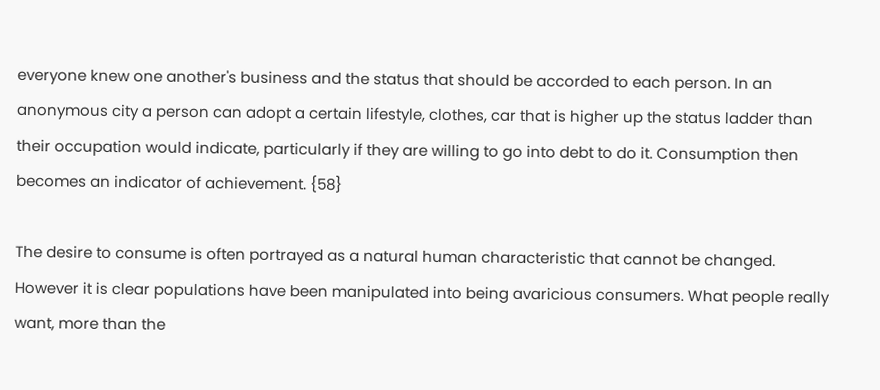everyone knew one another's business and the status that should be accorded to each person. In an anonymous city a person can adopt a certain lifestyle, clothes, car that is higher up the status ladder than their occupation would indicate, particularly if they are willing to go into debt to do it. Consumption then becomes an indicator of achievement. {58}

The desire to consume is often portrayed as a natural human characteristic that cannot be changed. However it is clear populations have been manipulated into being avaricious consumers. What people really want, more than the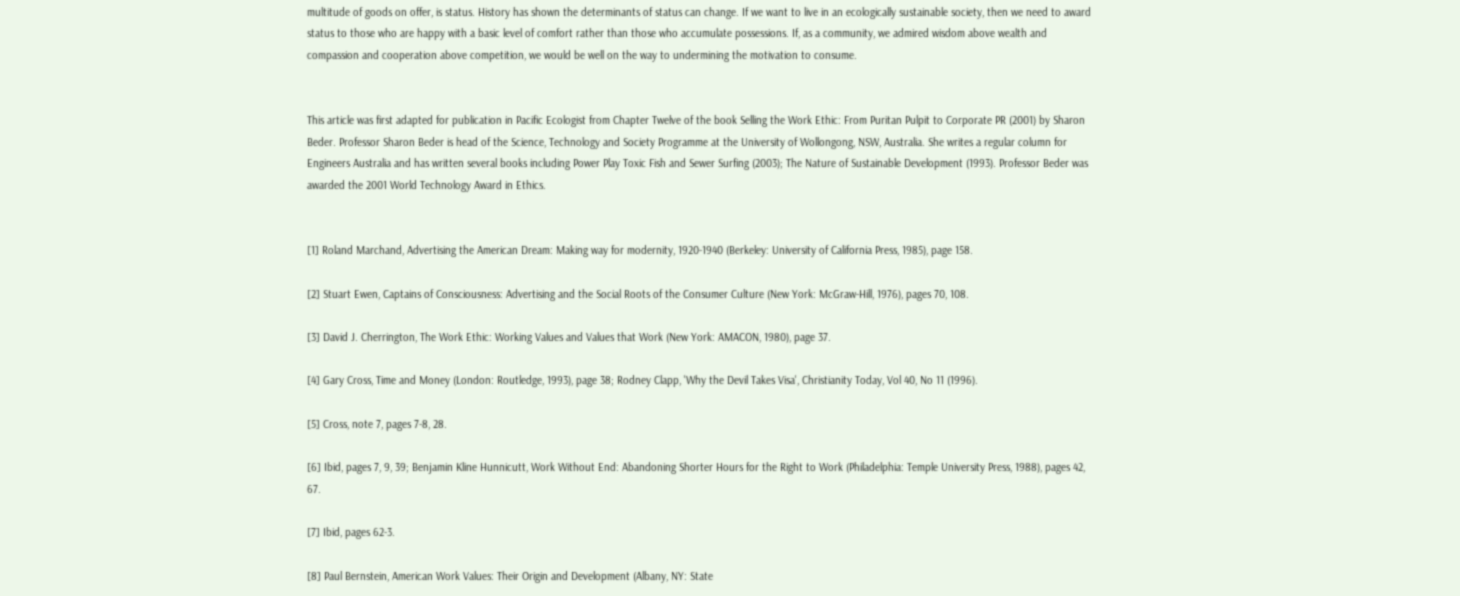multitude of goods on offer, is status. History has shown the determinants of status can change. If we want to live in an ecologically sustainable society, then we need to award status to those who are happy with a basic level of comfort rather than those who accumulate possessions. If, as a community, we admired wisdom above wealth and compassion and cooperation above competition, we would be well on the way to undermining the motivation to consume.


This article was first adapted for publication in Pacific Ecologist from Chapter Twelve of the book Selling the Work Ethic: From Puritan Pulpit to Corporate PR (2001) by Sharon Beder. Professor Sharon Beder is head of the Science, Technology and Society Programme at the University of Wollongong, NSW, Australia. She writes a regular column for Engineers Australia and has written several books including Power Play Toxic Fish and Sewer Surfing (2003); The Nature of Sustainable Development (1993). Professor Beder was awarded the 2001 World Technology Award in Ethics.


[1] Roland Marchand, Advertising the American Dream: Making way for modernity, 1920-1940 (Berkeley: University of California Press, 1985), page 158.

[2] Stuart Ewen, Captains of Consciousness: Advertising and the Social Roots of the Consumer Culture (New York: McGraw-Hill, 1976), pages 70, 108.

[3] David J. Cherrington, The Work Ethic: Working Values and Values that Work (New York: AMACON, 1980), page 37.

[4] Gary Cross, Time and Money (London: Routledge, 1993), page 38; Rodney Clapp, 'Why the Devil Takes Visa', Christianity Today, Vol 40, No 11 (1996).

[5] Cross, note 7, pages 7-8, 28.

[6] Ibid, pages 7, 9, 39; Benjamin Kline Hunnicutt, Work Without End: Abandoning Shorter Hours for the Right to Work (Philadelphia: Temple University Press, 1988), pages 42, 67.

[7] Ibid, pages 62-3.

[8] Paul Bernstein, American Work Values: Their Origin and Development (Albany, NY: State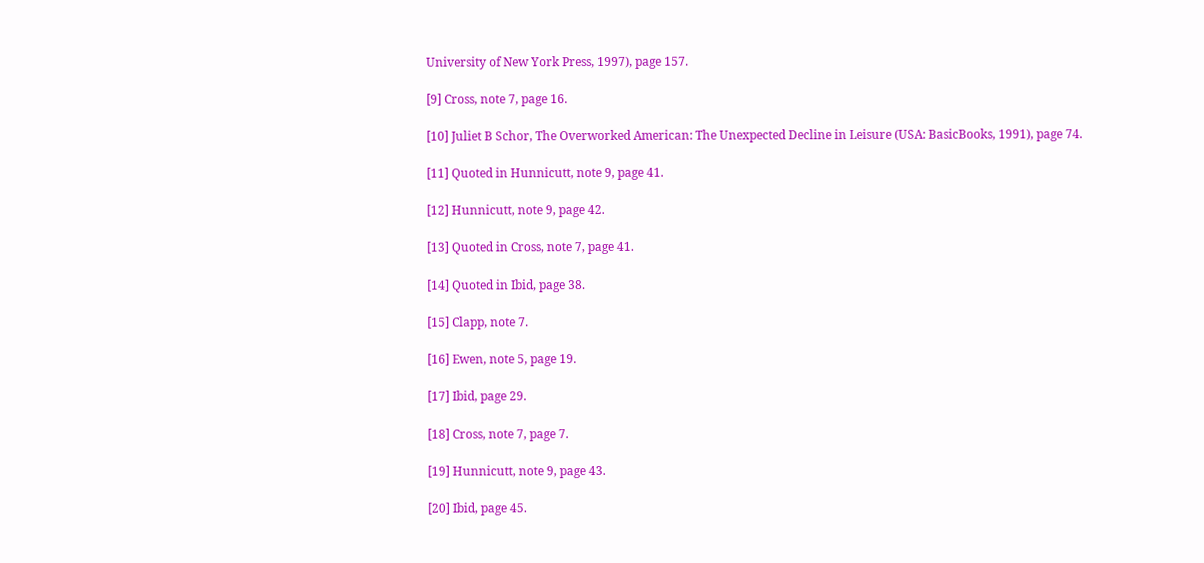University of New York Press, 1997), page 157.

[9] Cross, note 7, page 16.

[10] Juliet B Schor, The Overworked American: The Unexpected Decline in Leisure (USA: BasicBooks, 1991), page 74.

[11] Quoted in Hunnicutt, note 9, page 41.

[12] Hunnicutt, note 9, page 42.

[13] Quoted in Cross, note 7, page 41.

[14] Quoted in Ibid, page 38.

[15] Clapp, note 7.

[16] Ewen, note 5, page 19.

[17] Ibid, page 29.

[18] Cross, note 7, page 7.

[19] Hunnicutt, note 9, page 43.

[20] Ibid, page 45.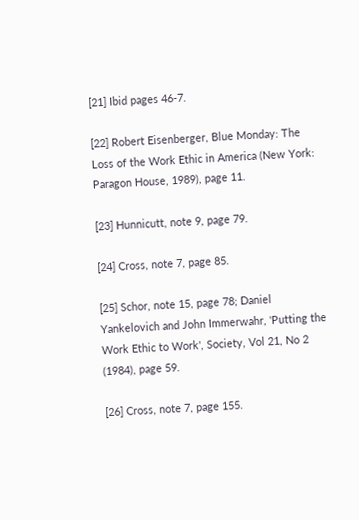[21] Ibid pages 46-7.

[22] Robert Eisenberger, Blue Monday: The Loss of the Work Ethic in America (New York: Paragon House, 1989), page 11.

[23] Hunnicutt, note 9, page 79.

[24] Cross, note 7, page 85.

[25] Schor, note 15, page 78; Daniel Yankelovich and John Immerwahr, 'Putting the Work Ethic to Work', Society, Vol 21, No 2 (1984), page 59.

[26] Cross, note 7, page 155.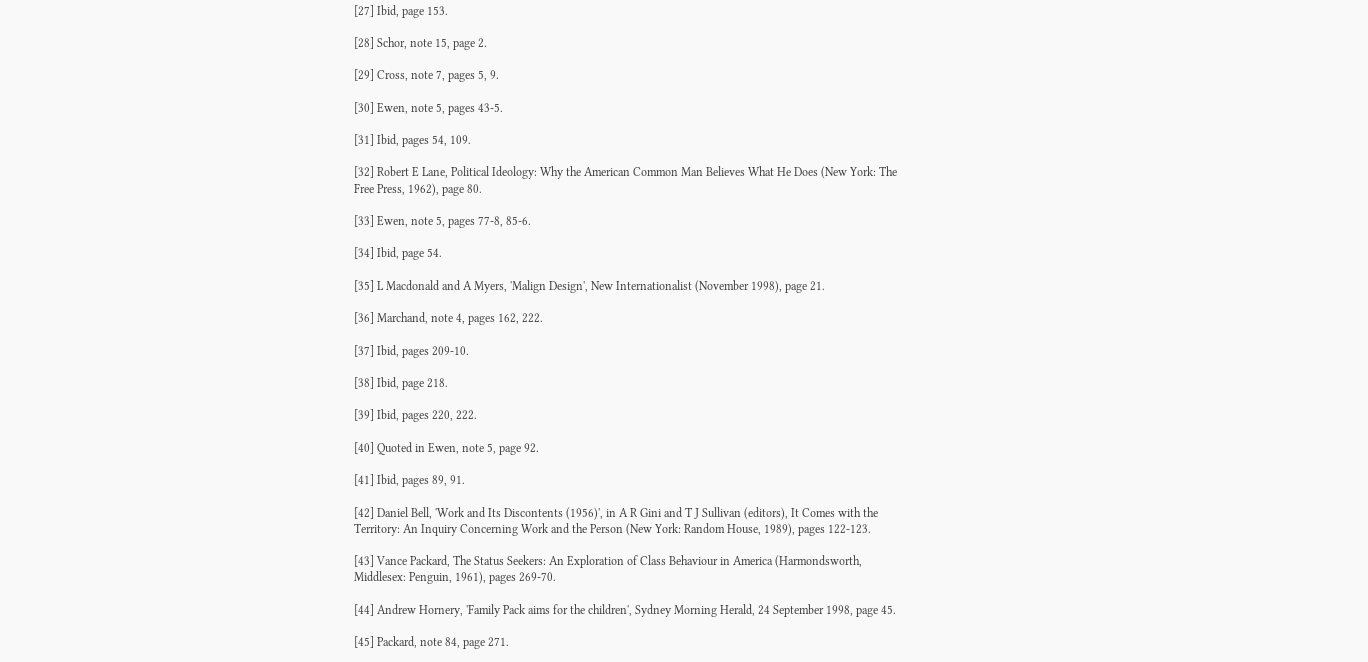[27] Ibid, page 153.

[28] Schor, note 15, page 2.

[29] Cross, note 7, pages 5, 9.

[30] Ewen, note 5, pages 43-5.

[31] Ibid, pages 54, 109.

[32] Robert E Lane, Political Ideology: Why the American Common Man Believes What He Does (New York: The Free Press, 1962), page 80.

[33] Ewen, note 5, pages 77-8, 85-6.

[34] Ibid, page 54.

[35] L Macdonald and A Myers, 'Malign Design', New Internationalist (November 1998), page 21.

[36] Marchand, note 4, pages 162, 222.

[37] Ibid, pages 209-10.

[38] Ibid, page 218.

[39] Ibid, pages 220, 222.

[40] Quoted in Ewen, note 5, page 92.

[41] Ibid, pages 89, 91.

[42] Daniel Bell, 'Work and Its Discontents (1956)', in A R Gini and T J Sullivan (editors), It Comes with the Territory: An Inquiry Concerning Work and the Person (New York: Random House, 1989), pages 122-123.

[43] Vance Packard, The Status Seekers: An Exploration of Class Behaviour in America (Harmondsworth, Middlesex: Penguin, 1961), pages 269-70.

[44] Andrew Hornery, 'Family Pack aims for the children', Sydney Morning Herald, 24 September 1998, page 45.

[45] Packard, note 84, page 271.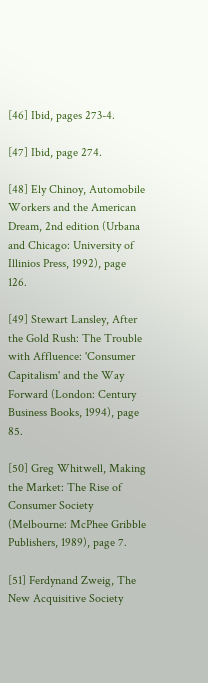[46] Ibid, pages 273-4.

[47] Ibid, page 274.

[48] Ely Chinoy, Automobile Workers and the American Dream, 2nd edition (Urbana and Chicago: University of Illinios Press, 1992), page 126.

[49] Stewart Lansley, After the Gold Rush: The Trouble with Affluence: 'Consumer Capitalism' and the Way Forward (London: Century Business Books, 1994), page 85.

[50] Greg Whitwell, Making the Market: The Rise of Consumer Society (Melbourne: McPhee Gribble Publishers, 1989), page 7.

[51] Ferdynand Zweig, The New Acquisitive Society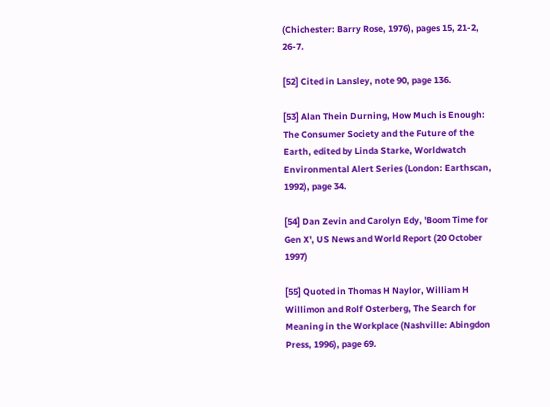(Chichester: Barry Rose, 1976), pages 15, 21-2, 26-7.

[52] Cited in Lansley, note 90, page 136.

[53] Alan Thein Durning, How Much is Enough: The Consumer Society and the Future of the Earth, edited by Linda Starke, Worldwatch Environmental Alert Series (London: Earthscan, 1992), page 34.

[54] Dan Zevin and Carolyn Edy, 'Boom Time for Gen X', US News and World Report (20 October 1997)

[55] Quoted in Thomas H Naylor, William H Willimon and Rolf Osterberg, The Search for Meaning in the Workplace (Nashville: Abingdon Press, 1996), page 69.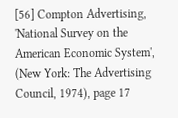[56] Compton Advertising, 'National Survey on the American Economic System', (New York: The Advertising Council, 1974), page 17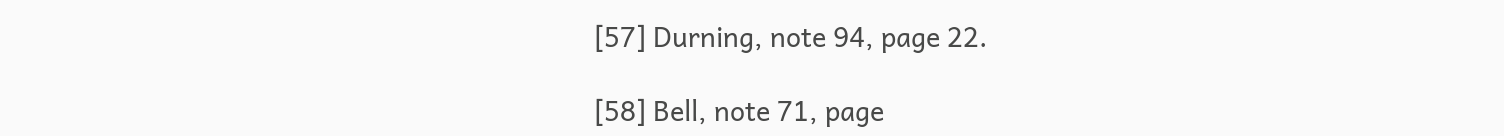[57] Durning, note 94, page 22.

[58] Bell, note 71, page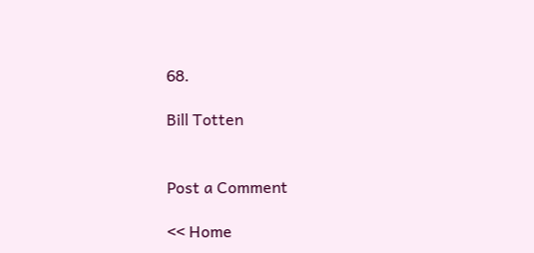68.

Bill Totten


Post a Comment

<< Home